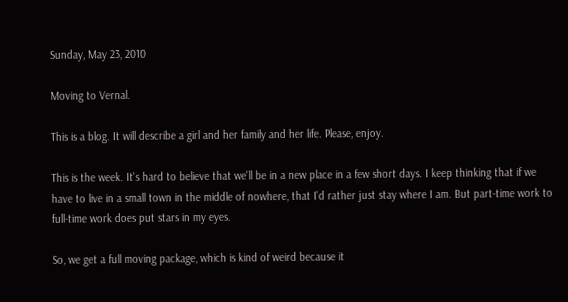Sunday, May 23, 2010

Moving to Vernal.

This is a blog. It will describe a girl and her family and her life. Please, enjoy.

This is the week. It's hard to believe that we'll be in a new place in a few short days. I keep thinking that if we have to live in a small town in the middle of nowhere, that I'd rather just stay where I am. But part-time work to full-time work does put stars in my eyes.

So, we get a full moving package, which is kind of weird because it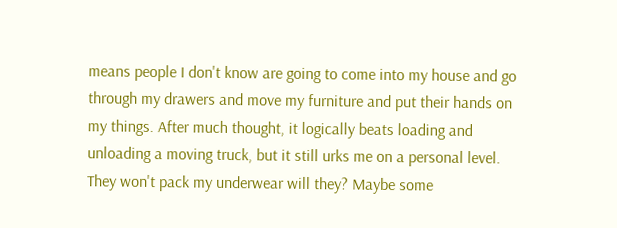means people I don't know are going to come into my house and go through my drawers and move my furniture and put their hands on my things. After much thought, it logically beats loading and unloading a moving truck, but it still urks me on a personal level. They won't pack my underwear will they? Maybe some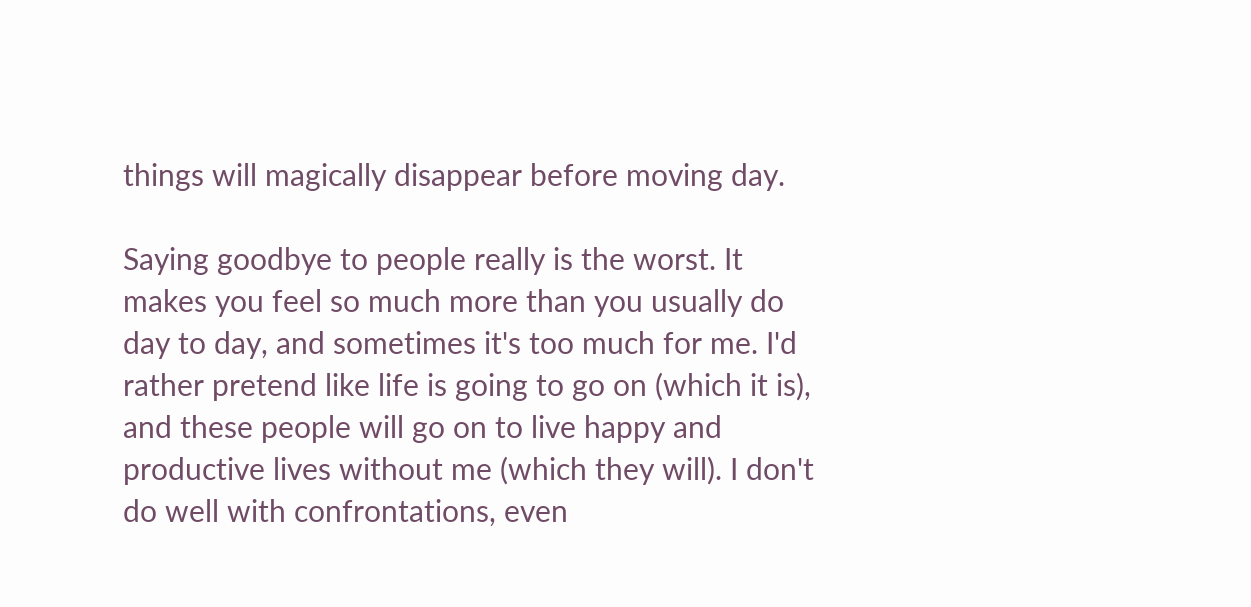things will magically disappear before moving day.

Saying goodbye to people really is the worst. It makes you feel so much more than you usually do day to day, and sometimes it's too much for me. I'd rather pretend like life is going to go on (which it is), and these people will go on to live happy and productive lives without me (which they will). I don't do well with confrontations, even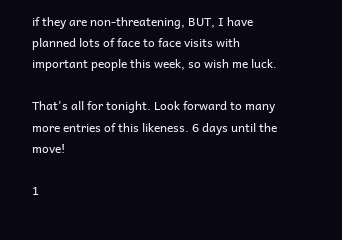if they are non-threatening, BUT, I have planned lots of face to face visits with important people this week, so wish me luck.

That's all for tonight. Look forward to many more entries of this likeness. 6 days until the move!

1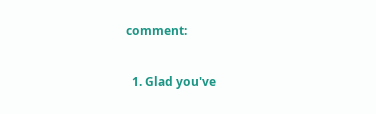comment:

  1. Glad you've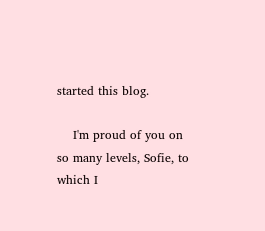started this blog.

    I'm proud of you on so many levels, Sofie, to which I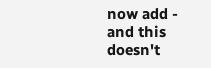now add - and this doesn't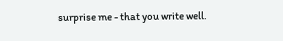surprise me - that you write well.